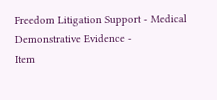Freedom Litigation Support - Medical Demonstrative Evidence -
Item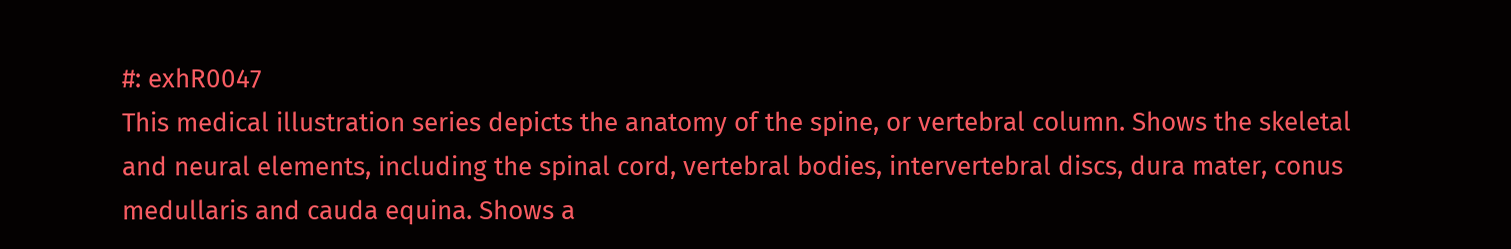#: exhR0047
This medical illustration series depicts the anatomy of the spine, or vertebral column. Shows the skeletal and neural elements, including the spinal cord, vertebral bodies, intervertebral discs, dura mater, conus medullaris and cauda equina. Shows a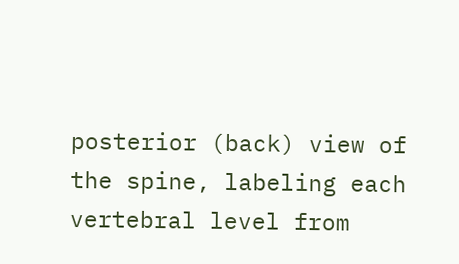posterior (back) view of the spine, labeling each vertebral level from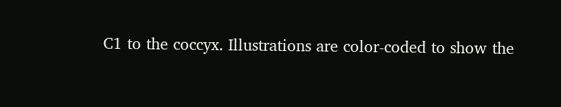C1 to the coccyx. Illustrations are color-coded to show the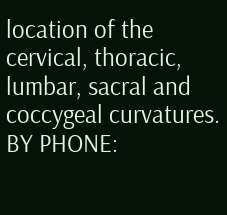location of the cervical, thoracic, lumbar, sacral and coccygeal curvatures.
BY PHONE: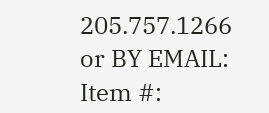205.757.1266 or BY EMAIL:
Item #: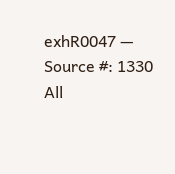exhR0047 — Source #: 1330
All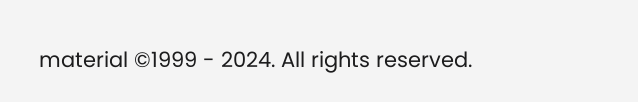material ©1999 - 2024. All rights reserved.